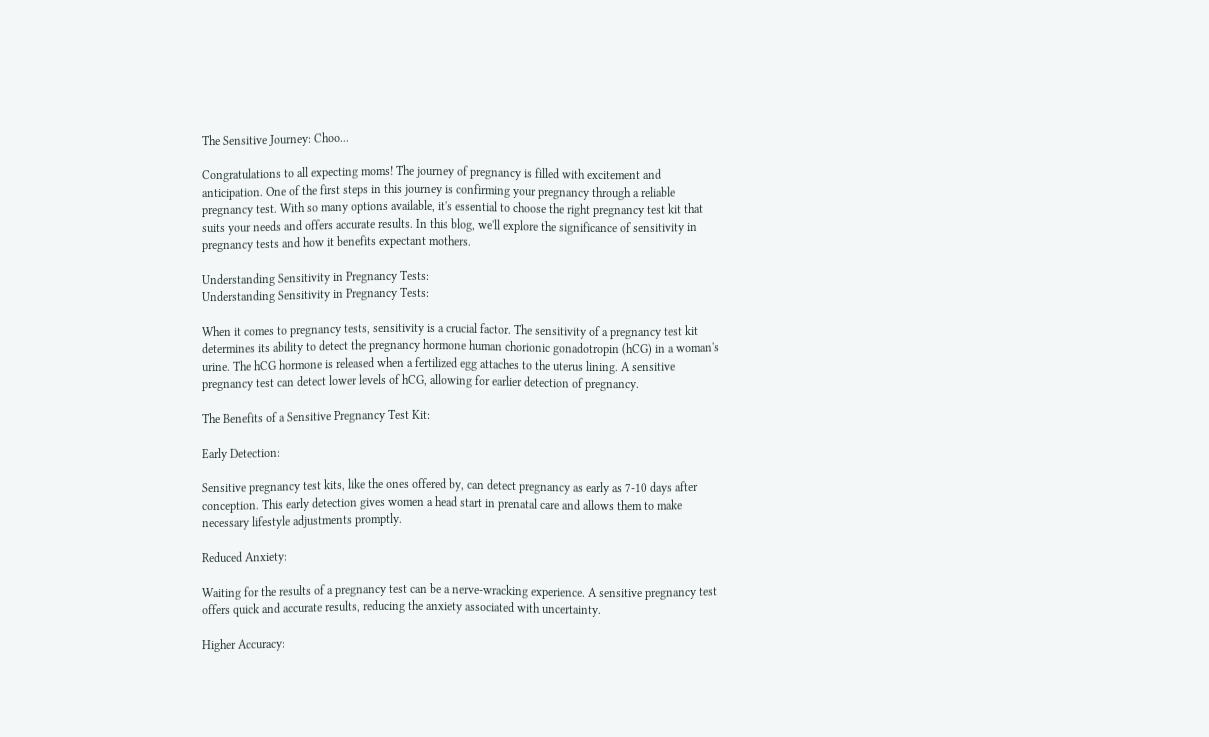The Sensitive Journey: Choo...

Congratulations to all expecting moms! The journey of pregnancy is filled with excitement and anticipation. One of the first steps in this journey is confirming your pregnancy through a reliable pregnancy test. With so many options available, it's essential to choose the right pregnancy test kit that suits your needs and offers accurate results. In this blog, we'll explore the significance of sensitivity in pregnancy tests and how it benefits expectant mothers.

Understanding Sensitivity in Pregnancy Tests:
Understanding Sensitivity in Pregnancy Tests:

When it comes to pregnancy tests, sensitivity is a crucial factor. The sensitivity of a pregnancy test kit determines its ability to detect the pregnancy hormone human chorionic gonadotropin (hCG) in a woman's urine. The hCG hormone is released when a fertilized egg attaches to the uterus lining. A sensitive pregnancy test can detect lower levels of hCG, allowing for earlier detection of pregnancy.

The Benefits of a Sensitive Pregnancy Test Kit:

Early Detection:

Sensitive pregnancy test kits, like the ones offered by, can detect pregnancy as early as 7-10 days after conception. This early detection gives women a head start in prenatal care and allows them to make necessary lifestyle adjustments promptly.

Reduced Anxiety:

Waiting for the results of a pregnancy test can be a nerve-wracking experience. A sensitive pregnancy test offers quick and accurate results, reducing the anxiety associated with uncertainty.

Higher Accuracy: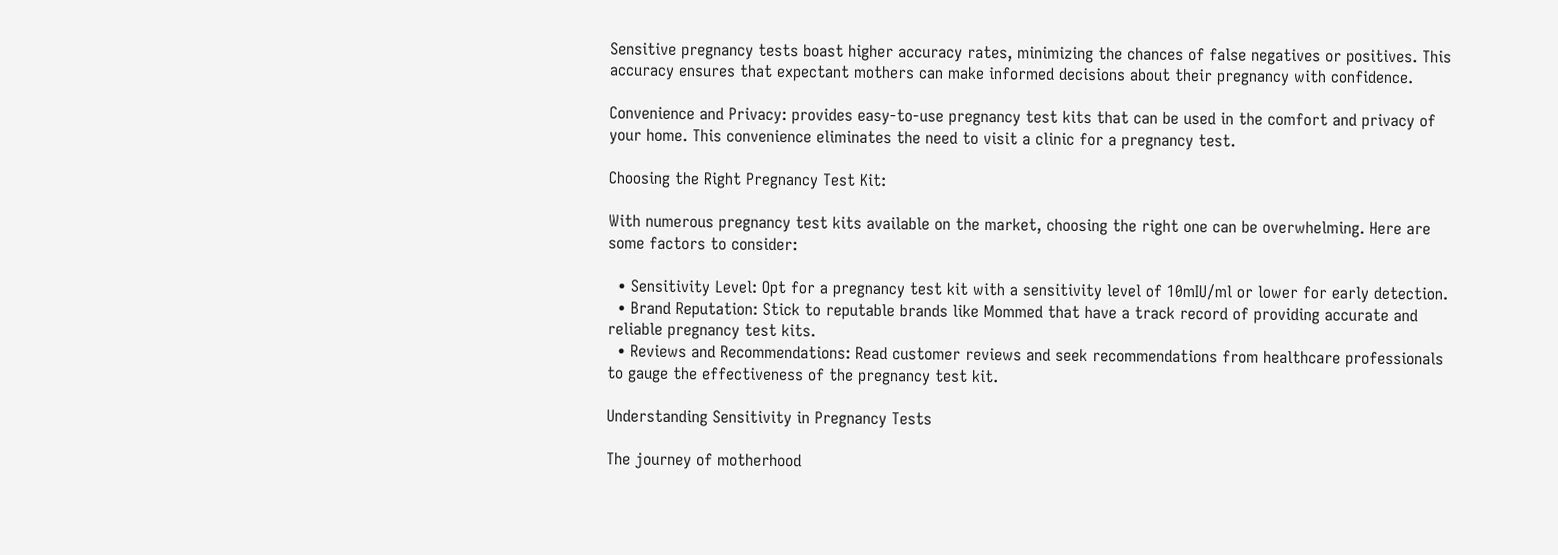Sensitive pregnancy tests boast higher accuracy rates, minimizing the chances of false negatives or positives. This accuracy ensures that expectant mothers can make informed decisions about their pregnancy with confidence.

Convenience and Privacy: provides easy-to-use pregnancy test kits that can be used in the comfort and privacy of your home. This convenience eliminates the need to visit a clinic for a pregnancy test.

Choosing the Right Pregnancy Test Kit:

With numerous pregnancy test kits available on the market, choosing the right one can be overwhelming. Here are some factors to consider:

  • Sensitivity Level: Opt for a pregnancy test kit with a sensitivity level of 10mIU/ml or lower for early detection.
  • Brand Reputation: Stick to reputable brands like Mommed that have a track record of providing accurate and reliable pregnancy test kits.
  • Reviews and Recommendations: Read customer reviews and seek recommendations from healthcare professionals to gauge the effectiveness of the pregnancy test kit.

Understanding Sensitivity in Pregnancy Tests

The journey of motherhood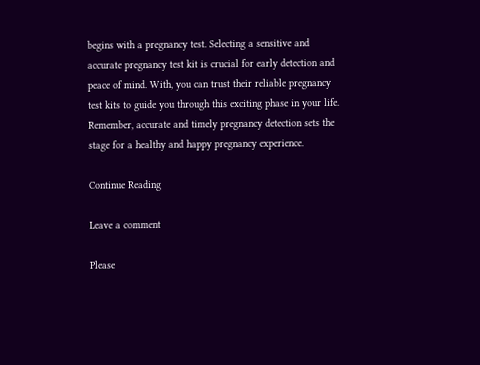begins with a pregnancy test. Selecting a sensitive and accurate pregnancy test kit is crucial for early detection and peace of mind. With, you can trust their reliable pregnancy test kits to guide you through this exciting phase in your life. Remember, accurate and timely pregnancy detection sets the stage for a healthy and happy pregnancy experience.

Continue Reading

Leave a comment

Please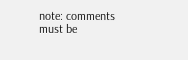note: comments must be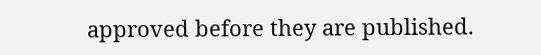approved before they are published.